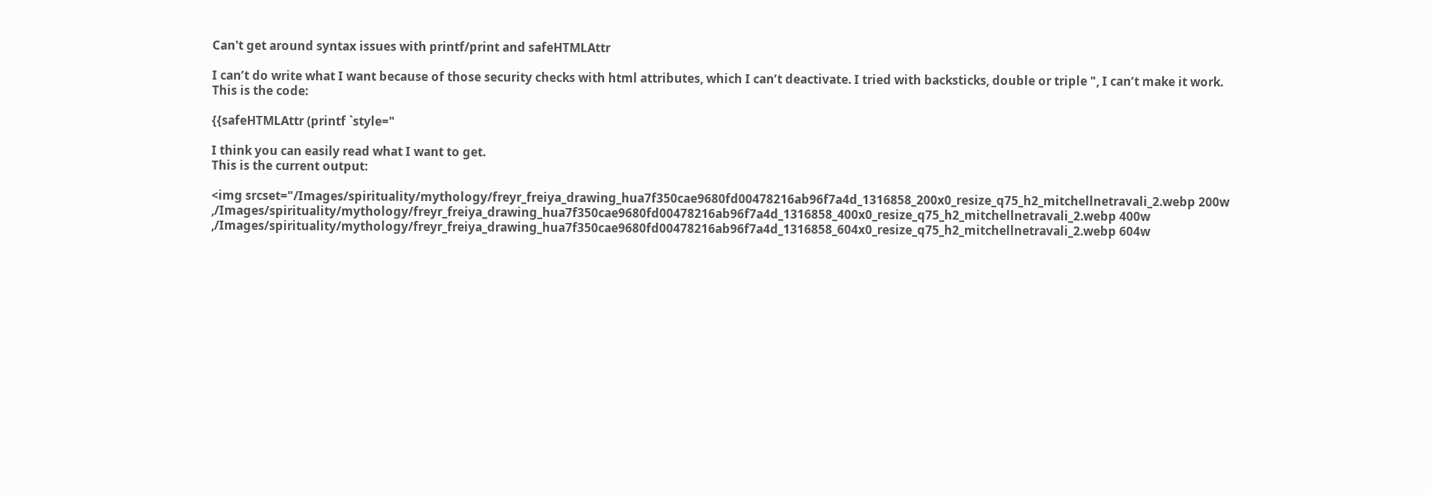Can't get around syntax issues with printf/print and safeHTMLAttr

I can’t do write what I want because of those security checks with html attributes, which I can’t deactivate. I tried with backsticks, double or triple ", I can’t make it work.
This is the code:

{{safeHTMLAttr (printf `style="

I think you can easily read what I want to get.
This is the current output:

<img srcset="/Images/spirituality/mythology/freyr_freiya_drawing_hua7f350cae9680fd00478216ab96f7a4d_1316858_200x0_resize_q75_h2_mitchellnetravali_2.webp 200w
,/Images/spirituality/mythology/freyr_freiya_drawing_hua7f350cae9680fd00478216ab96f7a4d_1316858_400x0_resize_q75_h2_mitchellnetravali_2.webp 400w
,/Images/spirituality/mythology/freyr_freiya_drawing_hua7f350cae9680fd00478216ab96f7a4d_1316858_604x0_resize_q75_h2_mitchellnetravali_2.webp 604w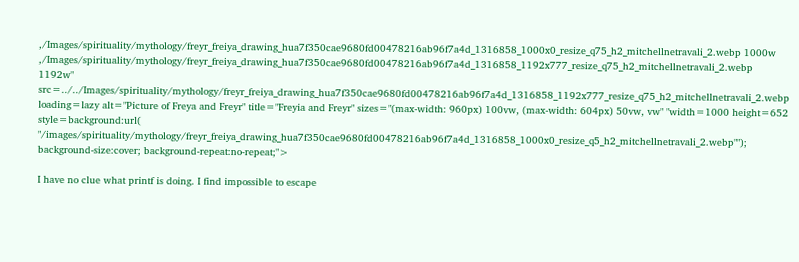,/Images/spirituality/mythology/freyr_freiya_drawing_hua7f350cae9680fd00478216ab96f7a4d_1316858_1000x0_resize_q75_h2_mitchellnetravali_2.webp 1000w
,/Images/spirituality/mythology/freyr_freiya_drawing_hua7f350cae9680fd00478216ab96f7a4d_1316858_1192x777_resize_q75_h2_mitchellnetravali_2.webp 1192w" src=../../Images/spirituality/mythology/freyr_freiya_drawing_hua7f350cae9680fd00478216ab96f7a4d_1316858_1192x777_resize_q75_h2_mitchellnetravali_2.webp loading=lazy alt="Picture of Freya and Freyr" title="Freyia and Freyr" sizes="(max-width: 960px) 100vw, (max-width: 604px) 50vw, vw" "width=1000 height=652 style=background:url( "/images/spirituality/mythology/freyr_freiya_drawing_hua7f350cae9680fd00478216ab96f7a4d_1316858_1000x0_resize_q5_h2_mitchellnetravali_2.webp""); background-size:cover; background-repeat:no-repeat;">

I have no clue what printf is doing. I find impossible to escape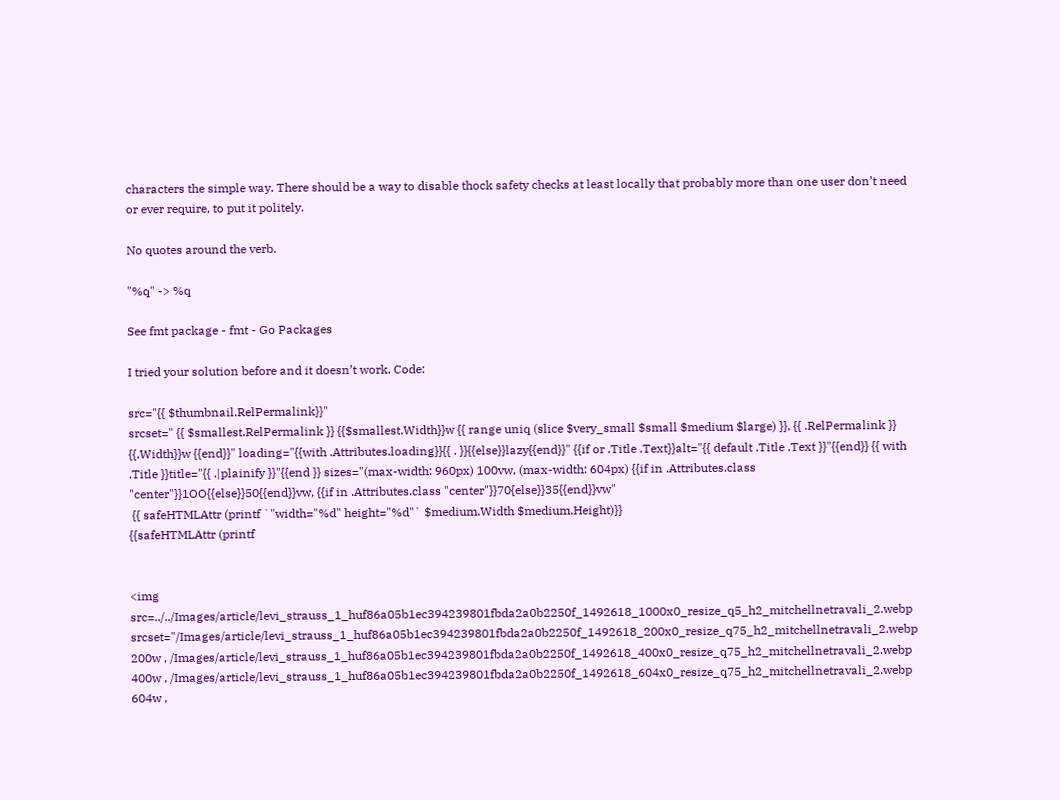characters the simple way. There should be a way to disable thock safety checks at least locally that probably more than one user don’t need or ever require, to put it politely.

No quotes around the verb.

"%q" -> %q

See fmt package - fmt - Go Packages

I tried your solution before and it doesn’t work. Code:

src="{{ $thumbnail.RelPermalink}}"
srcset=" {{ $smallest.RelPermalink }} {{$smallest.Width}}w {{ range uniq (slice $very_small $small $medium $large) }}, {{ .RelPermalink }} {{.Width}}w {{end}}" loading="{{with .Attributes.loading}}{{ . }}{{else}}lazy{{end}}" {{if or .Title .Text}}alt="{{ default .Title .Text }}"{{end}} {{ with .Title }}title="{{ .|plainify }}"{{end }} sizes="(max-width: 960px) 100vw, (max-width: 604px) {{if in .Attributes.class "center"}}1OO{{else}}50{{end}}vw, {{if in .Attributes.class "center"}}70{else}}35{{end}}vw"
 {{ safeHTMLAttr (printf `"width="%d" height="%d"` $medium.Width $medium.Height)}}
{{safeHTMLAttr (printf


<img src=../../Images/article/levi_strauss_1_huf86a05b1ec394239801fbda2a0b2250f_1492618_1000x0_resize_q5_h2_mitchellnetravali_2.webp
srcset="/Images/article/levi_strauss_1_huf86a05b1ec394239801fbda2a0b2250f_1492618_200x0_resize_q75_h2_mitchellnetravali_2.webp 200w , /Images/article/levi_strauss_1_huf86a05b1ec394239801fbda2a0b2250f_1492618_400x0_resize_q75_h2_mitchellnetravali_2.webp 400w , /Images/article/levi_strauss_1_huf86a05b1ec394239801fbda2a0b2250f_1492618_604x0_resize_q75_h2_mitchellnetravali_2.webp 604w ,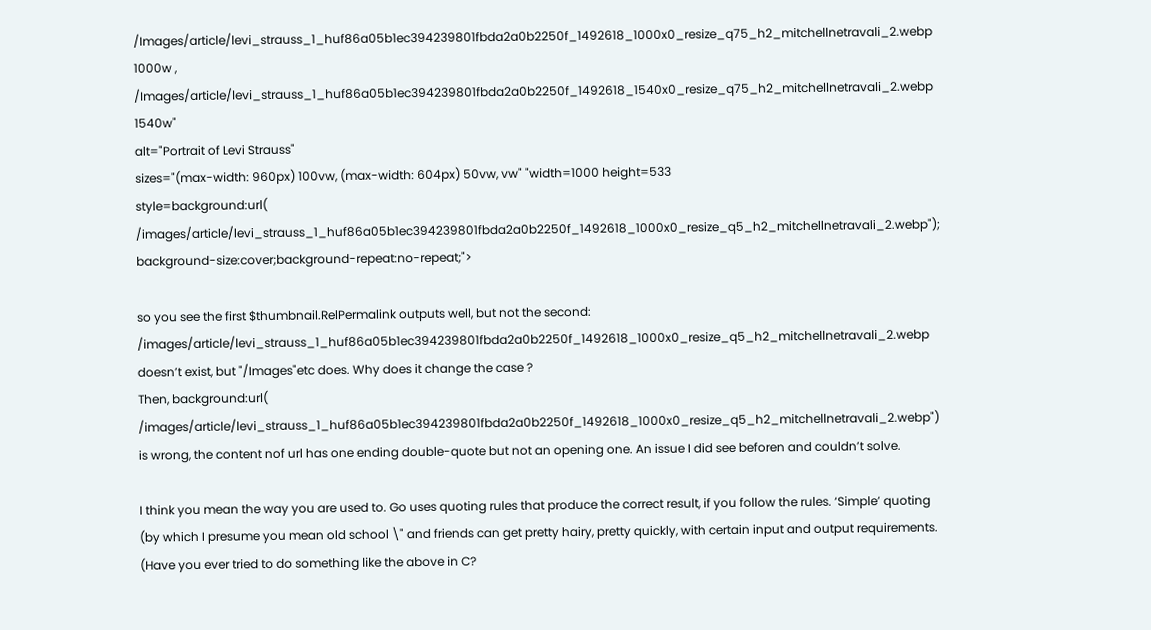/Images/article/levi_strauss_1_huf86a05b1ec394239801fbda2a0b2250f_1492618_1000x0_resize_q75_h2_mitchellnetravali_2.webp 1000w , /Images/article/levi_strauss_1_huf86a05b1ec394239801fbda2a0b2250f_1492618_1540x0_resize_q75_h2_mitchellnetravali_2.webp 1540w"
alt="Portrait of Levi Strauss"
sizes="(max-width: 960px) 100vw, (max-width: 604px) 50vw, vw" "width=1000 height=533
style=background:url( /images/article/levi_strauss_1_huf86a05b1ec394239801fbda2a0b2250f_1492618_1000x0_resize_q5_h2_mitchellnetravali_2.webp"); background-size:cover;background-repeat:no-repeat;">

so you see the first $thumbnail.RelPermalink outputs well, but not the second: /images/article/levi_strauss_1_huf86a05b1ec394239801fbda2a0b2250f_1492618_1000x0_resize_q5_h2_mitchellnetravali_2.webp doesn’t exist, but "/Images"etc does. Why does it change the case ?
Then, background:url( /images/article/levi_strauss_1_huf86a05b1ec394239801fbda2a0b2250f_1492618_1000x0_resize_q5_h2_mitchellnetravali_2.webp") is wrong, the content nof url has one ending double-quote but not an opening one. An issue I did see beforen and couldn’t solve.

I think you mean the way you are used to. Go uses quoting rules that produce the correct result, if you follow the rules. ‘Simple’ quoting (by which I presume you mean old school \" and friends can get pretty hairy, pretty quickly, with certain input and output requirements. (Have you ever tried to do something like the above in C?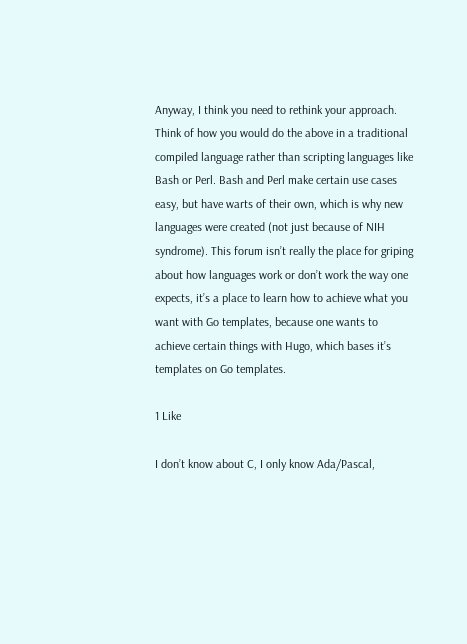Anyway, I think you need to rethink your approach. Think of how you would do the above in a traditional compiled language rather than scripting languages like Bash or Perl. Bash and Perl make certain use cases easy, but have warts of their own, which is why new languages were created (not just because of NIH syndrome). This forum isn’t really the place for griping about how languages work or don’t work the way one expects, it’s a place to learn how to achieve what you want with Go templates, because one wants to achieve certain things with Hugo, which bases it’s templates on Go templates.

1 Like

I don’t know about C, I only know Ada/Pascal,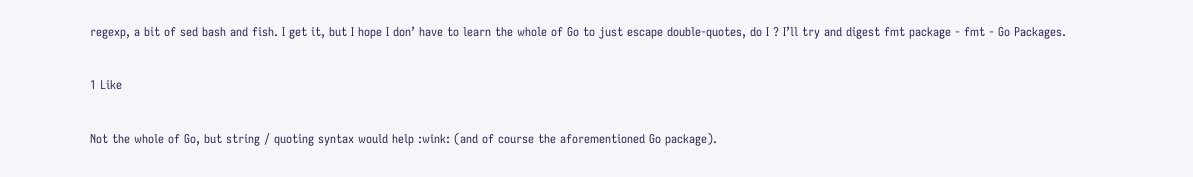regexp, a bit of sed bash and fish. I get it, but I hope I don’ have to learn the whole of Go to just escape double-quotes, do I ? I’ll try and digest fmt package - fmt - Go Packages.

1 Like

Not the whole of Go, but string / quoting syntax would help :wink: (and of course the aforementioned Go package).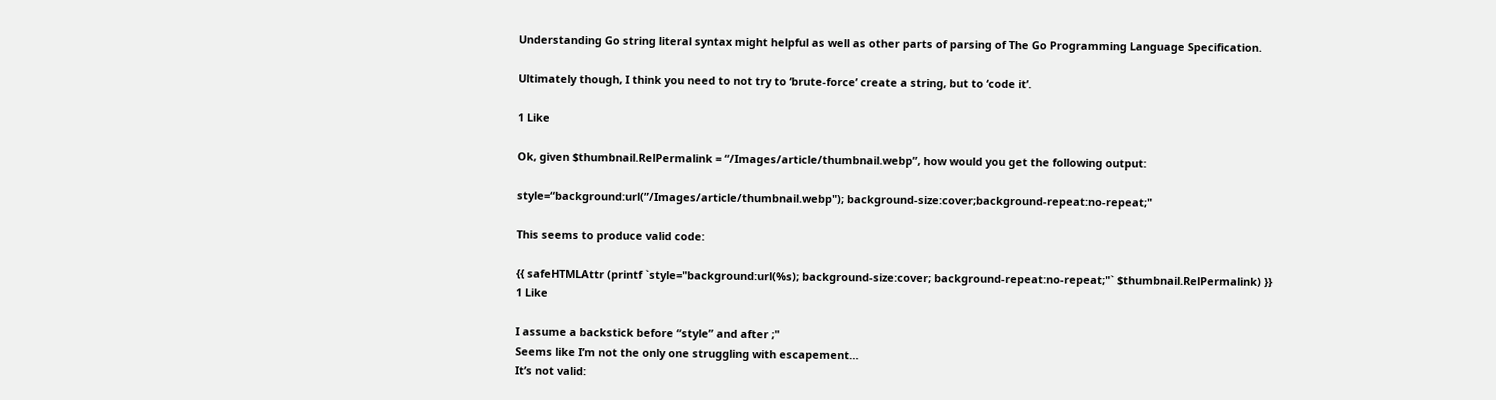Understanding Go string literal syntax might helpful as well as other parts of parsing of The Go Programming Language Specification.

Ultimately though, I think you need to not try to ‘brute-force’ create a string, but to ‘code it’.

1 Like

Ok, given $thumbnail.RelPermalink = “/Images/article/thumbnail.webp”, how would you get the following output:

style=“background:url(”/Images/article/thumbnail.webp"); background-size:cover;background-repeat:no-repeat;"

This seems to produce valid code:

{{ safeHTMLAttr (printf `style="background:url(%s); background-size:cover; background-repeat:no-repeat;"` $thumbnail.RelPermalink) }}
1 Like

I assume a backstick before “style” and after ;"
Seems like I’m not the only one struggling with escapement…
It’s not valid: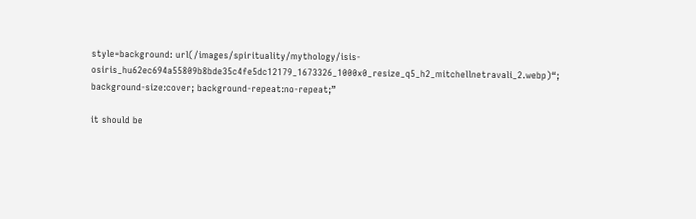style=background: url(/images/spirituality/mythology/isis-osiris_hu62ec694a55809b8bde35c4fe5dc12179_1673326_1000x0_resize_q5_h2_mitchellnetravali_2.webp)“; background-size:cover; background-repeat:no-repeat;”

it should be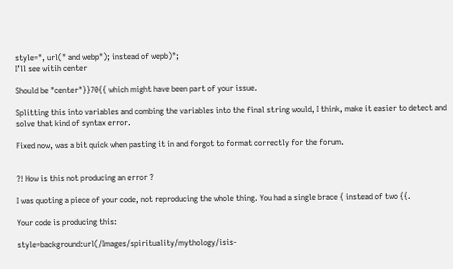style=", url(" and webp"); instead of wepb)";
I’ll see witih center

Should be "center"}}70{{ which might have been part of your issue.

Splitting this into variables and combing the variables into the final string would, I think, make it easier to detect and solve that kind of syntax error.

Fixed now, was a bit quick when pasting it in and forgot to format correctly for the forum.


?! How is this not producing an error ?

I was quoting a piece of your code, not reproducing the whole thing. You had a single brace { instead of two {{.

Your code is producing this:

style=background:url(/Images/spirituality/mythology/isis-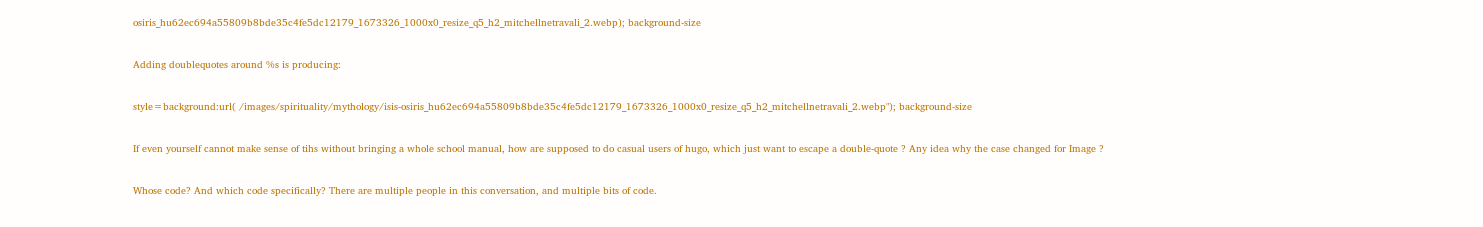osiris_hu62ec694a55809b8bde35c4fe5dc12179_1673326_1000x0_resize_q5_h2_mitchellnetravali_2.webp); background-size

Adding doublequotes around %s is producing:

style=background:url( /images/spirituality/mythology/isis-osiris_hu62ec694a55809b8bde35c4fe5dc12179_1673326_1000x0_resize_q5_h2_mitchellnetravali_2.webp"); background-size

If even yourself cannot make sense of tihs without bringing a whole school manual, how are supposed to do casual users of hugo, which just want to escape a double-quote ? Any idea why the case changed for Image ?

Whose code? And which code specifically? There are multiple people in this conversation, and multiple bits of code.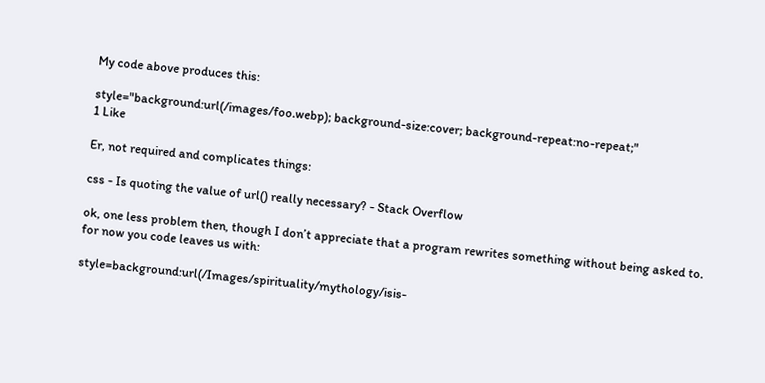My code above produces this:

style="background:url(/images/foo.webp); background-size:cover; background-repeat:no-repeat;"
1 Like

Er, not required and complicates things:

css - Is quoting the value of url() really necessary? - Stack Overflow

ok, one less problem then, though I don’t appreciate that a program rewrites something without being asked to.
for now you code leaves us with:

style=background:url(/Images/spirituality/mythology/isis-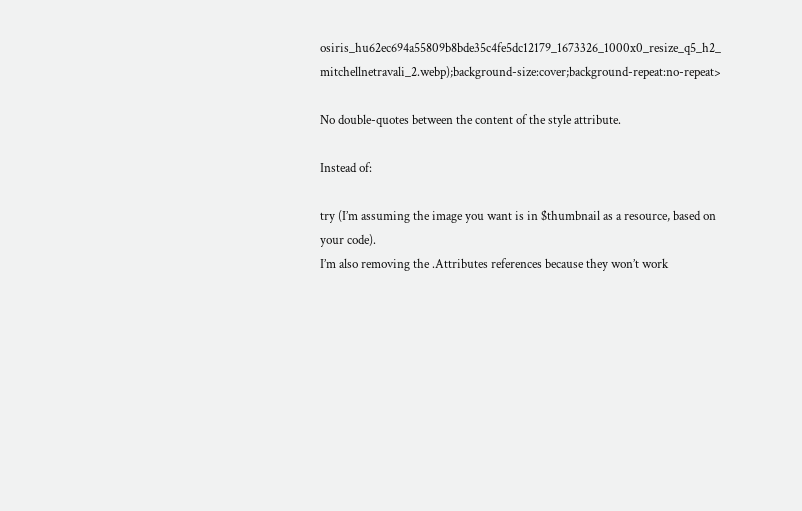osiris_hu62ec694a55809b8bde35c4fe5dc12179_1673326_1000x0_resize_q5_h2_ mitchellnetravali_2.webp);background-size:cover;background-repeat:no-repeat>

No double-quotes between the content of the style attribute.

Instead of:

try (I’m assuming the image you want is in $thumbnail as a resource, based on your code).
I’m also removing the .Attributes references because they won’t work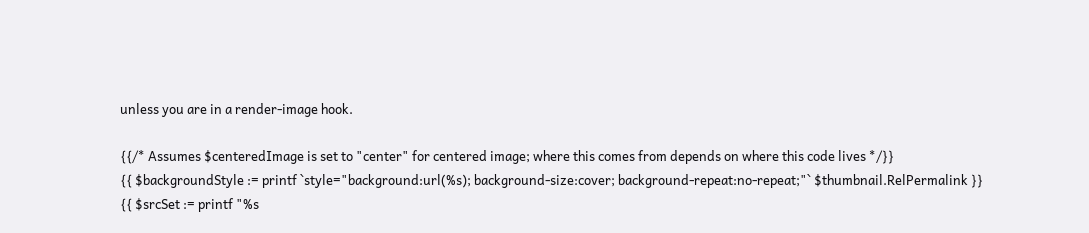unless you are in a render-image hook.

{{/* Assumes $centeredImage is set to "center" for centered image; where this comes from depends on where this code lives */}}
{{ $backgroundStyle := printf `style="background:url(%s); background-size:cover; background-repeat:no-repeat;"` $thumbnail.RelPermalink }}
{{ $srcSet := printf "%s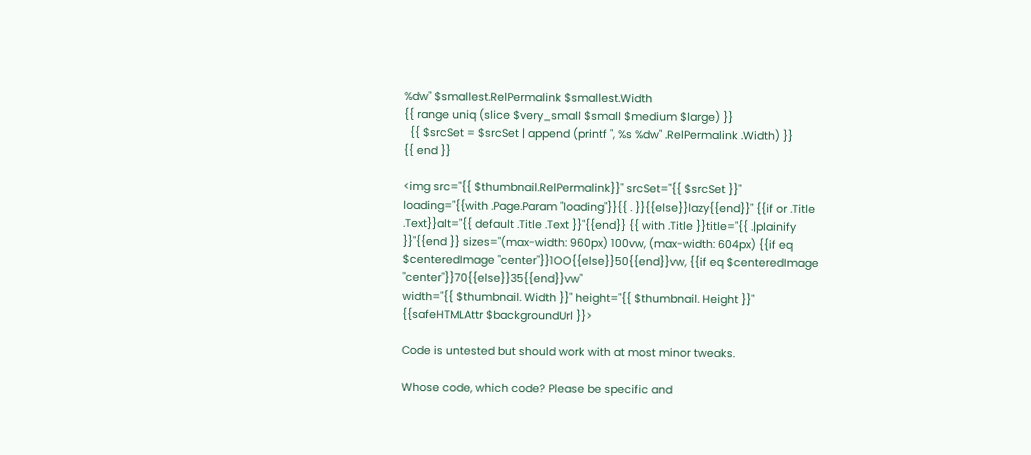%dw" $smallest.RelPermalink $smallest.Width
{{ range uniq (slice $very_small $small $medium $large) }}
  {{ $srcSet = $srcSet | append (printf ", %s %dw" .RelPermalink .Width) }}
{{ end }}

<img src="{{ $thumbnail.RelPermalink}}" srcSet="{{ $srcSet }}"
loading="{{with .Page.Param "loading"}}{{ . }}{{else}}lazy{{end}}" {{if or .Title .Text}}alt="{{ default .Title .Text }}"{{end}} {{ with .Title }}title="{{ .|plainify }}"{{end }} sizes="(max-width: 960px) 100vw, (max-width: 604px) {{if eq $centeredImage "center"}}1OO{{else}}50{{end}}vw, {{if eq $centeredImage "center"}}70{{else}}35{{end}}vw"
width="{{ $thumbnail. Width }}" height="{{ $thumbnail. Height }}"
{{safeHTMLAttr $backgroundUrl }}>

Code is untested but should work with at most minor tweaks.

Whose code, which code? Please be specific and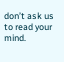don’t ask us to read your mind.